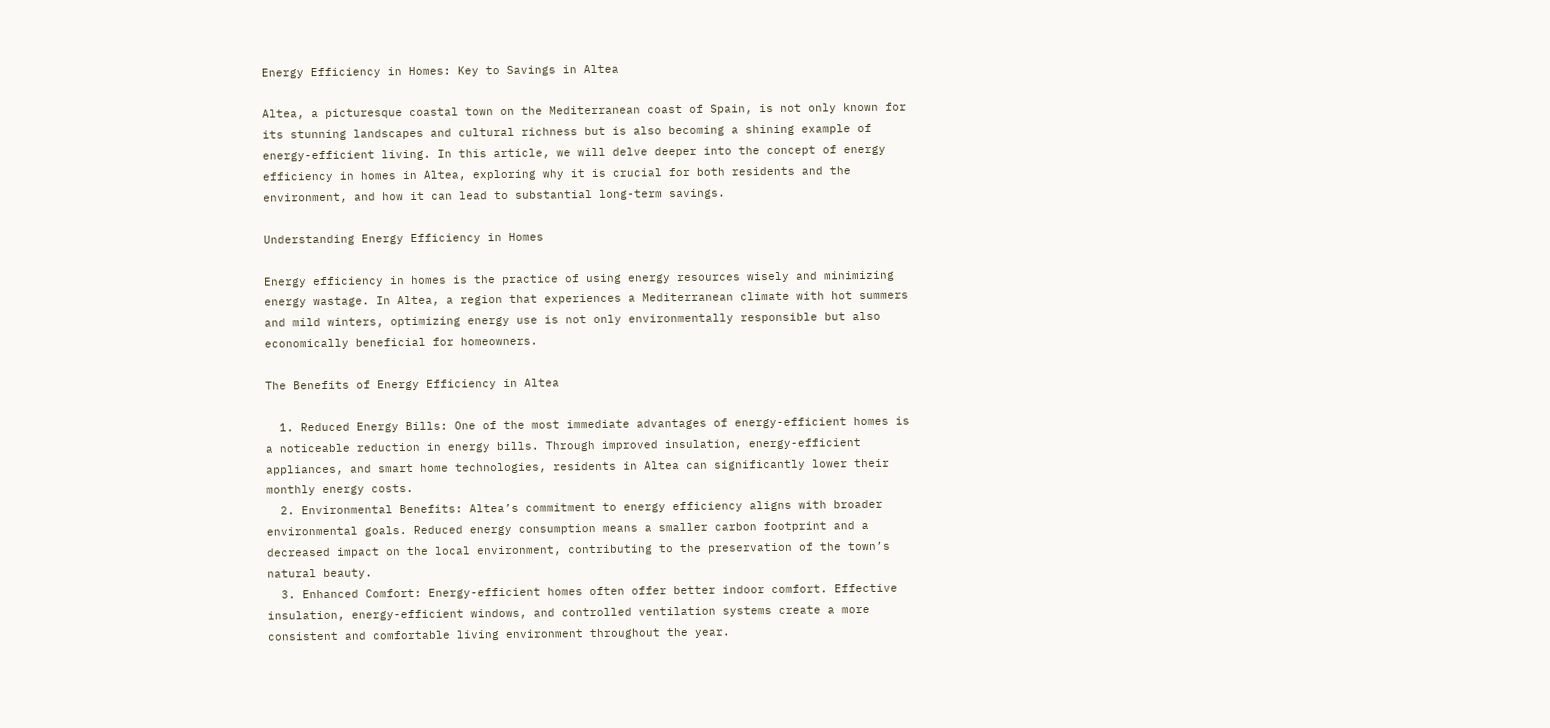Energy Efficiency in Homes: Key to Savings in Altea

Altea, a picturesque coastal town on the Mediterranean coast of Spain, is not only known for its stunning landscapes and cultural richness but is also becoming a shining example of energy-efficient living. In this article, we will delve deeper into the concept of energy efficiency in homes in Altea, exploring why it is crucial for both residents and the environment, and how it can lead to substantial long-term savings.

Understanding Energy Efficiency in Homes

Energy efficiency in homes is the practice of using energy resources wisely and minimizing energy wastage. In Altea, a region that experiences a Mediterranean climate with hot summers and mild winters, optimizing energy use is not only environmentally responsible but also economically beneficial for homeowners.

The Benefits of Energy Efficiency in Altea

  1. Reduced Energy Bills: One of the most immediate advantages of energy-efficient homes is a noticeable reduction in energy bills. Through improved insulation, energy-efficient appliances, and smart home technologies, residents in Altea can significantly lower their monthly energy costs.
  2. Environmental Benefits: Altea’s commitment to energy efficiency aligns with broader environmental goals. Reduced energy consumption means a smaller carbon footprint and a decreased impact on the local environment, contributing to the preservation of the town’s natural beauty.
  3. Enhanced Comfort: Energy-efficient homes often offer better indoor comfort. Effective insulation, energy-efficient windows, and controlled ventilation systems create a more consistent and comfortable living environment throughout the year.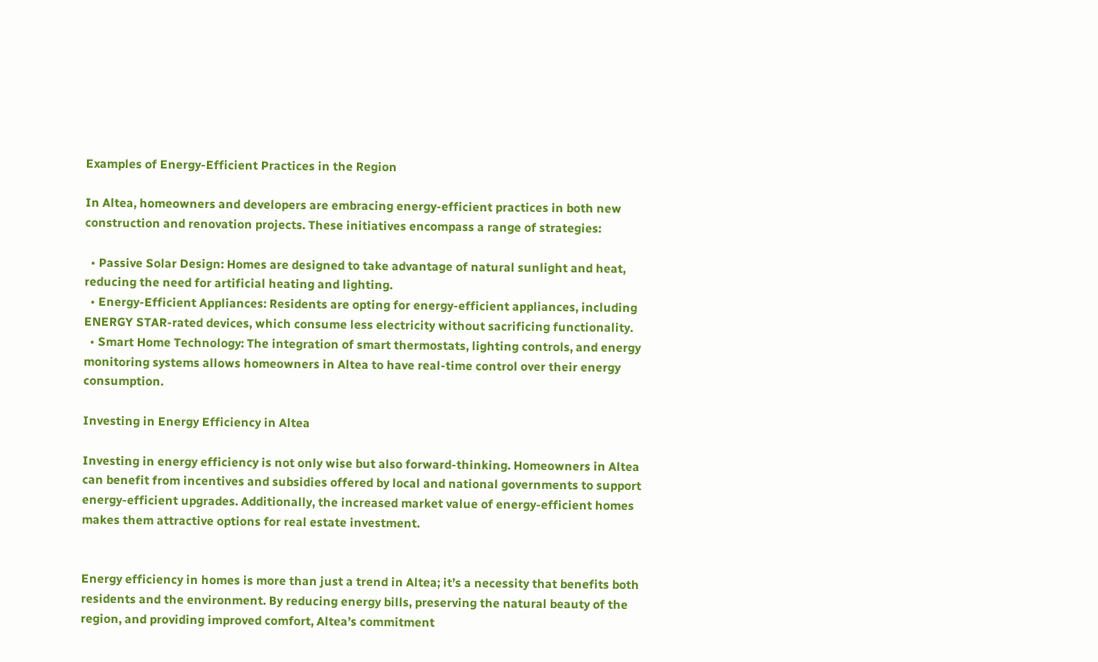Examples of Energy-Efficient Practices in the Region

In Altea, homeowners and developers are embracing energy-efficient practices in both new construction and renovation projects. These initiatives encompass a range of strategies:

  • Passive Solar Design: Homes are designed to take advantage of natural sunlight and heat, reducing the need for artificial heating and lighting.
  • Energy-Efficient Appliances: Residents are opting for energy-efficient appliances, including ENERGY STAR-rated devices, which consume less electricity without sacrificing functionality.
  • Smart Home Technology: The integration of smart thermostats, lighting controls, and energy monitoring systems allows homeowners in Altea to have real-time control over their energy consumption.

Investing in Energy Efficiency in Altea

Investing in energy efficiency is not only wise but also forward-thinking. Homeowners in Altea can benefit from incentives and subsidies offered by local and national governments to support energy-efficient upgrades. Additionally, the increased market value of energy-efficient homes makes them attractive options for real estate investment.


Energy efficiency in homes is more than just a trend in Altea; it’s a necessity that benefits both residents and the environment. By reducing energy bills, preserving the natural beauty of the region, and providing improved comfort, Altea’s commitment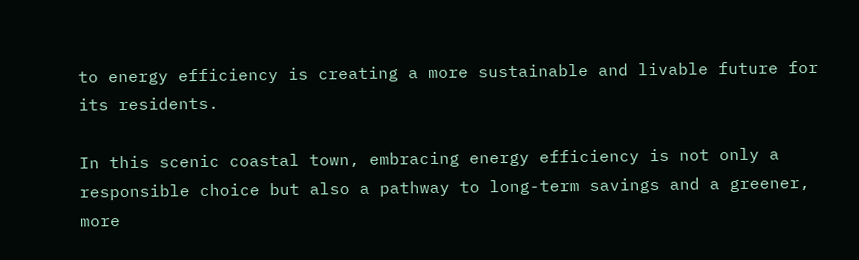to energy efficiency is creating a more sustainable and livable future for its residents.

In this scenic coastal town, embracing energy efficiency is not only a responsible choice but also a pathway to long-term savings and a greener, more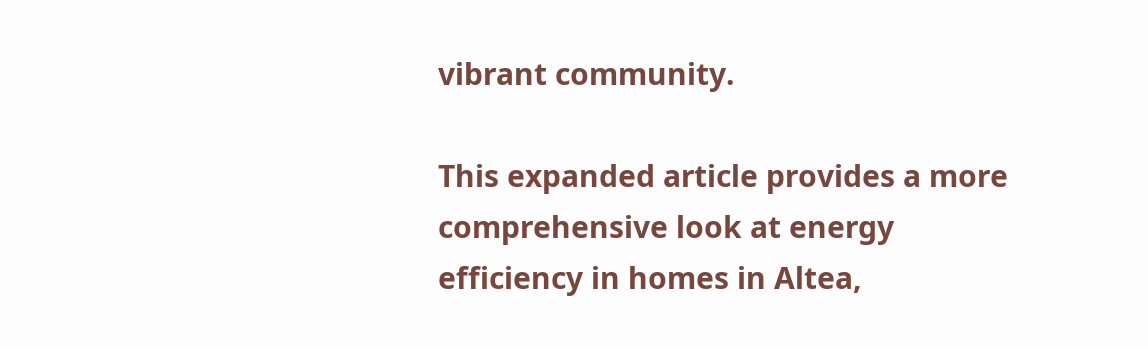vibrant community.

This expanded article provides a more comprehensive look at energy efficiency in homes in Altea,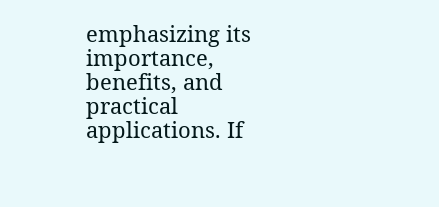emphasizing its importance, benefits, and practical applications. If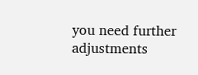you need further adjustments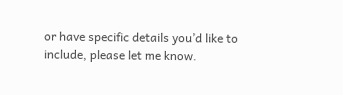or have specific details you’d like to include, please let me know.